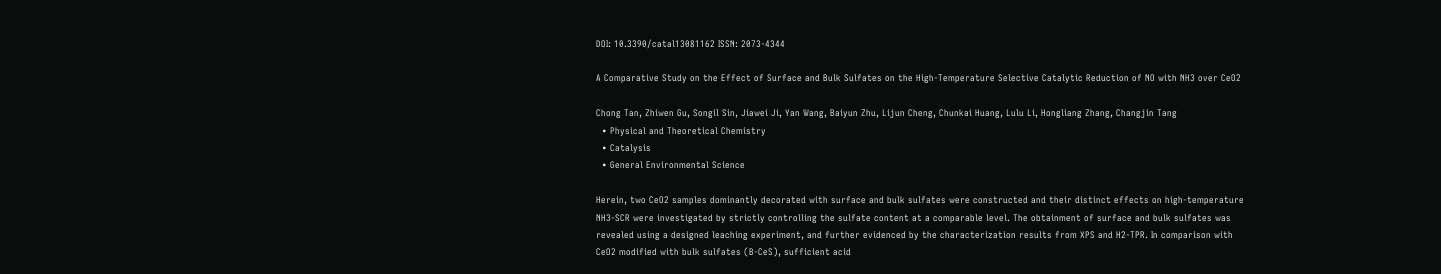DOI: 10.3390/catal13081162 ISSN: 2073-4344

A Comparative Study on the Effect of Surface and Bulk Sulfates on the High-Temperature Selective Catalytic Reduction of NO with NH3 over CeO2

Chong Tan, Zhiwen Gu, Songil Sin, Jiawei Ji, Yan Wang, Baiyun Zhu, Lijun Cheng, Chunkai Huang, Lulu Li, Hongliang Zhang, Changjin Tang
  • Physical and Theoretical Chemistry
  • Catalysis
  • General Environmental Science

Herein, two CeO2 samples dominantly decorated with surface and bulk sulfates were constructed and their distinct effects on high-temperature NH3-SCR were investigated by strictly controlling the sulfate content at a comparable level. The obtainment of surface and bulk sulfates was revealed using a designed leaching experiment, and further evidenced by the characterization results from XPS and H2-TPR. In comparison with CeO2 modified with bulk sulfates (B-CeS), sufficient acid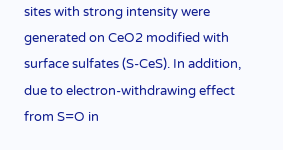sites with strong intensity were generated on CeO2 modified with surface sulfates (S-CeS). In addition, due to electron-withdrawing effect from S=O in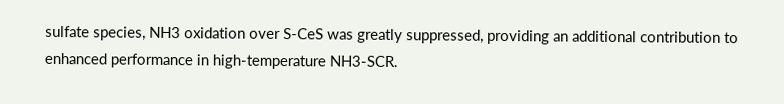sulfate species, NH3 oxidation over S-CeS was greatly suppressed, providing an additional contribution to enhanced performance in high-temperature NH3-SCR.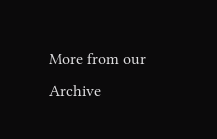More from our Archive